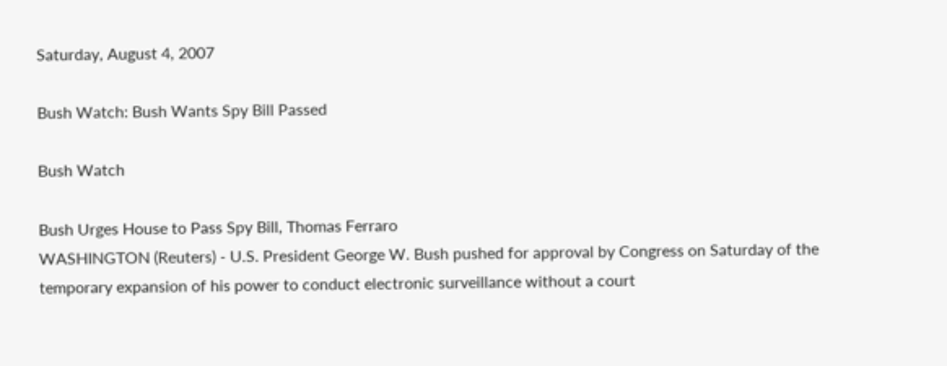Saturday, August 4, 2007

Bush Watch: Bush Wants Spy Bill Passed

Bush Watch

Bush Urges House to Pass Spy Bill, Thomas Ferraro
WASHINGTON (Reuters) - U.S. President George W. Bush pushed for approval by Congress on Saturday of the temporary expansion of his power to conduct electronic surveillance without a court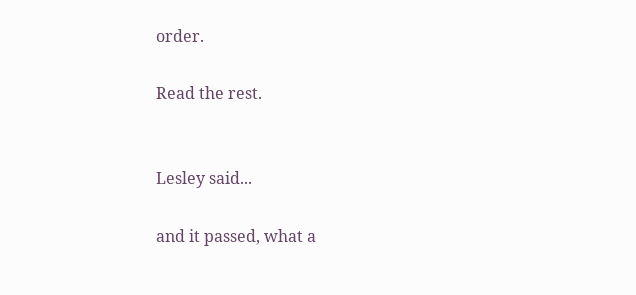order.

Read the rest.


Lesley said...

and it passed, what a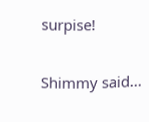surpise!

Shimmy said...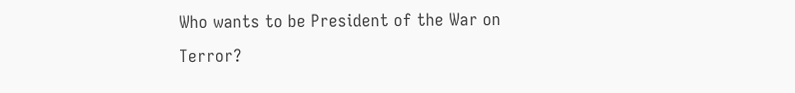Who wants to be President of the War on Terror?